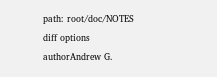path: root/doc/NOTES
diff options
authorAndrew G.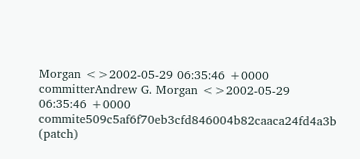Morgan <>2002-05-29 06:35:46 +0000
committerAndrew G. Morgan <>2002-05-29 06:35:46 +0000
commite509c5af6f70eb3cfd846004b82caaca24fd4a3b (patch)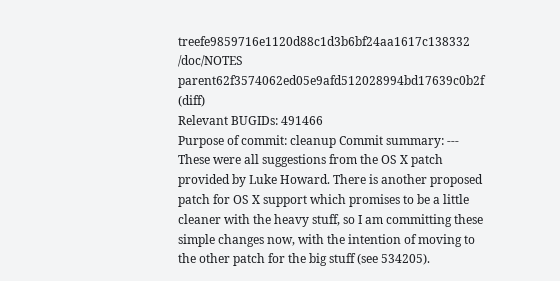treefe9859716e1120d88c1d3b6bf24aa1617c138332 /doc/NOTES
parent62f3574062ed05e9afd512028994bd17639c0b2f (diff)
Relevant BUGIDs: 491466
Purpose of commit: cleanup Commit summary: --- These were all suggestions from the OS X patch provided by Luke Howard. There is another proposed patch for OS X support which promises to be a little cleaner with the heavy stuff, so I am committing these simple changes now, with the intention of moving to the other patch for the big stuff (see 534205).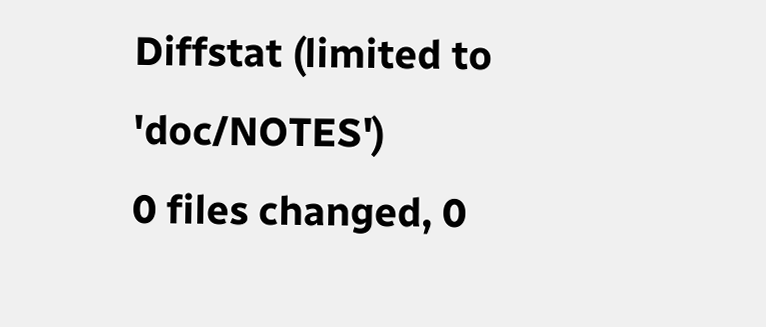Diffstat (limited to 'doc/NOTES')
0 files changed, 0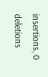insertions, 0 deletions